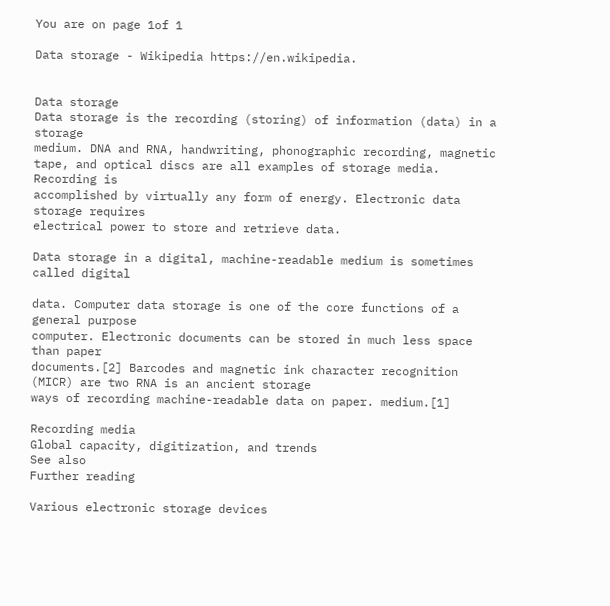You are on page 1of 1

Data storage - Wikipedia https://en.wikipedia.


Data storage
Data storage is the recording (storing) of information (data) in a storage
medium. DNA and RNA, handwriting, phonographic recording, magnetic
tape, and optical discs are all examples of storage media. Recording is
accomplished by virtually any form of energy. Electronic data storage requires
electrical power to store and retrieve data.

Data storage in a digital, machine-readable medium is sometimes called digital

data. Computer data storage is one of the core functions of a general purpose
computer. Electronic documents can be stored in much less space than paper
documents.[2] Barcodes and magnetic ink character recognition (MICR) are two RNA is an ancient storage
ways of recording machine-readable data on paper. medium.[1]

Recording media
Global capacity, digitization, and trends
See also
Further reading

Various electronic storage devices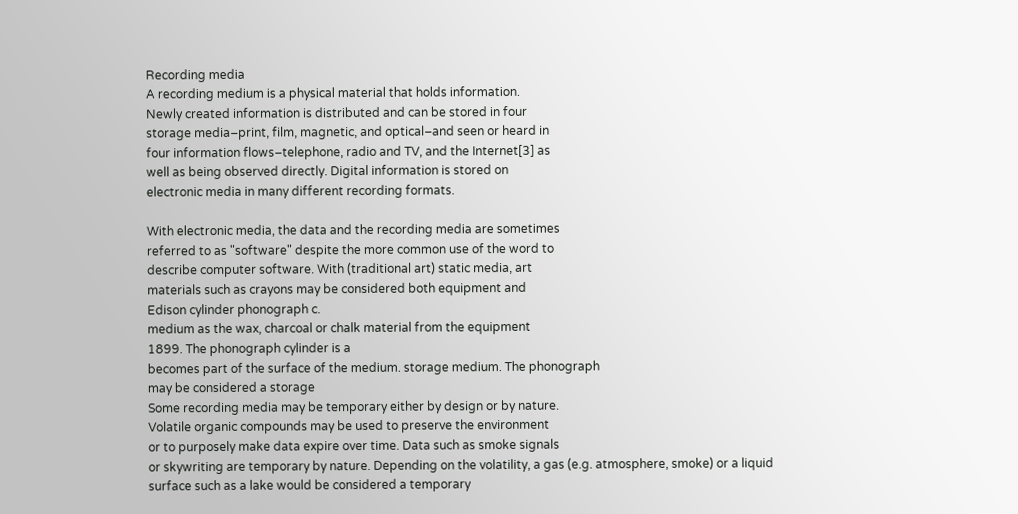Recording media
A recording medium is a physical material that holds information.
Newly created information is distributed and can be stored in four
storage media–print, film, magnetic, and optical–and seen or heard in
four information flows–telephone, radio and TV, and the Internet[3] as
well as being observed directly. Digital information is stored on
electronic media in many different recording formats.

With electronic media, the data and the recording media are sometimes
referred to as "software" despite the more common use of the word to
describe computer software. With (traditional art) static media, art
materials such as crayons may be considered both equipment and
Edison cylinder phonograph c.
medium as the wax, charcoal or chalk material from the equipment
1899. The phonograph cylinder is a
becomes part of the surface of the medium. storage medium. The phonograph
may be considered a storage
Some recording media may be temporary either by design or by nature.
Volatile organic compounds may be used to preserve the environment
or to purposely make data expire over time. Data such as smoke signals
or skywriting are temporary by nature. Depending on the volatility, a gas (e.g. atmosphere, smoke) or a liquid
surface such as a lake would be considered a temporary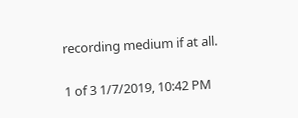recording medium if at all.

1 of 3 1/7/2019, 10:42 PM